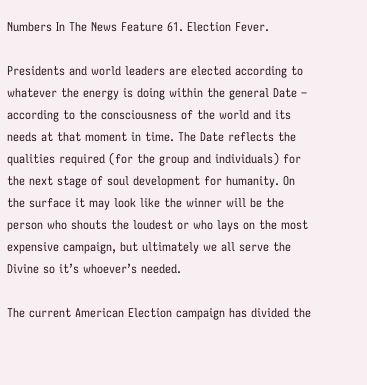Numbers In The News Feature 61. Election Fever.

Presidents and world leaders are elected according to whatever the energy is doing within the general Date – according to the consciousness of the world and its needs at that moment in time. The Date reflects the qualities required (for the group and individuals) for the next stage of soul development for humanity. On the surface it may look like the winner will be the person who shouts the loudest or who lays on the most expensive campaign, but ultimately we all serve the Divine so it’s whoever’s needed.

The current American Election campaign has divided the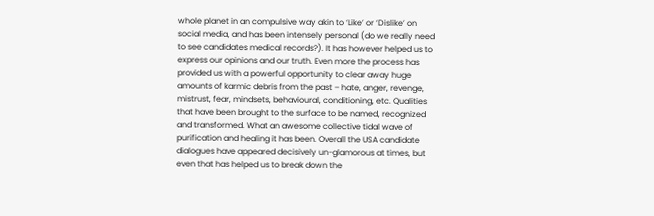whole planet in an compulsive way akin to ‘Like’ or ‘Dislike’ on social media, and has been intensely personal (do we really need to see candidates medical records?). It has however helped us to express our opinions and our truth. Even more the process has provided us with a powerful opportunity to clear away huge amounts of karmic debris from the past – hate, anger, revenge, mistrust, fear, mindsets, behavioural, conditioning, etc. Qualities that have been brought to the surface to be named, recognized and transformed. What an awesome collective tidal wave of purification and healing it has been. Overall the USA candidate dialogues have appeared decisively un-glamorous at times, but even that has helped us to break down the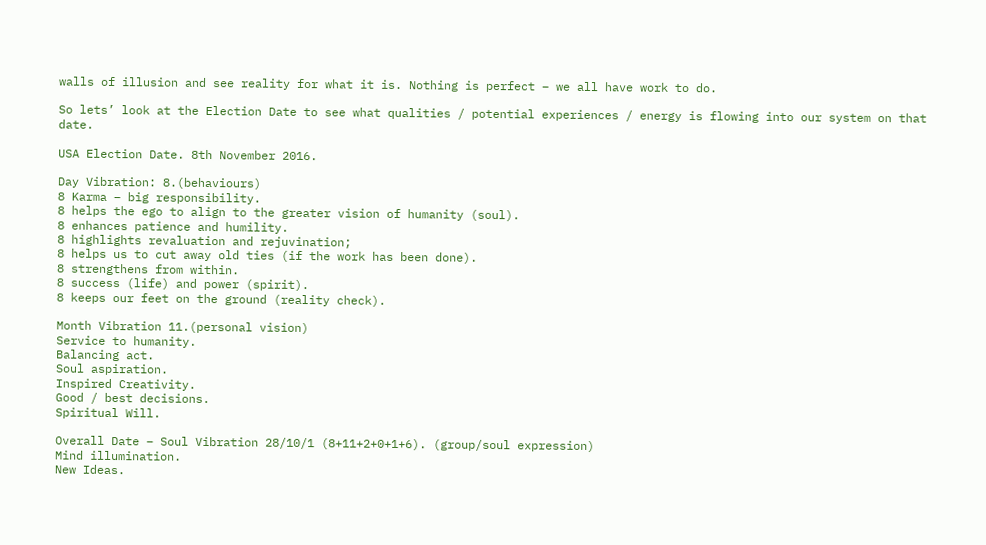walls of illusion and see reality for what it is. Nothing is perfect – we all have work to do.

So lets’ look at the Election Date to see what qualities / potential experiences / energy is flowing into our system on that date.

USA Election Date. 8th November 2016.

Day Vibration: 8.(behaviours)
8 Karma – big responsibility.
8 helps the ego to align to the greater vision of humanity (soul).
8 enhances patience and humility.
8 highlights revaluation and rejuvination;
8 helps us to cut away old ties (if the work has been done).
8 strengthens from within.
8 success (life) and power (spirit).
8 keeps our feet on the ground (reality check).

Month Vibration 11.(personal vision)
Service to humanity.
Balancing act.
Soul aspiration.
Inspired Creativity.
Good / best decisions.
Spiritual Will.

Overall Date – Soul Vibration 28/10/1 (8+11+2+0+1+6). (group/soul expression)
Mind illumination.
New Ideas.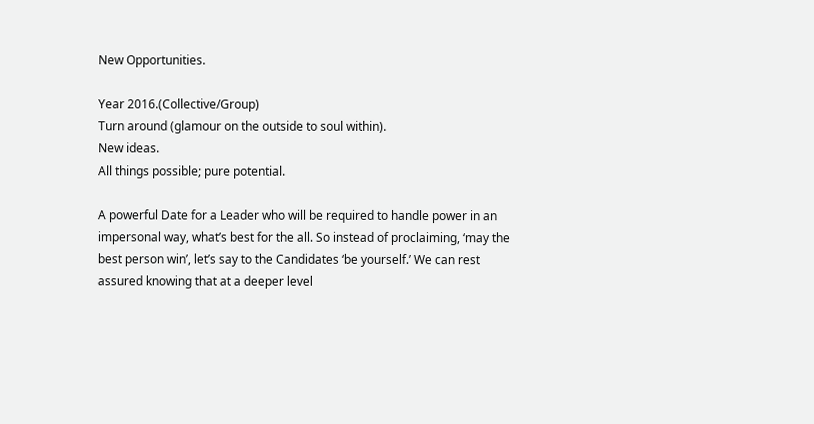New Opportunities.

Year 2016.(Collective/Group)
Turn around (glamour on the outside to soul within).
New ideas.
All things possible; pure potential.

A powerful Date for a Leader who will be required to handle power in an impersonal way, what’s best for the all. So instead of proclaiming, ‘may the best person win’, let’s say to the Candidates ‘be yourself.’ We can rest assured knowing that at a deeper level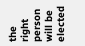the right person will be elected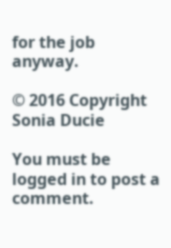for the job anyway.

© 2016 Copyright Sonia Ducie

You must be logged in to post a comment.